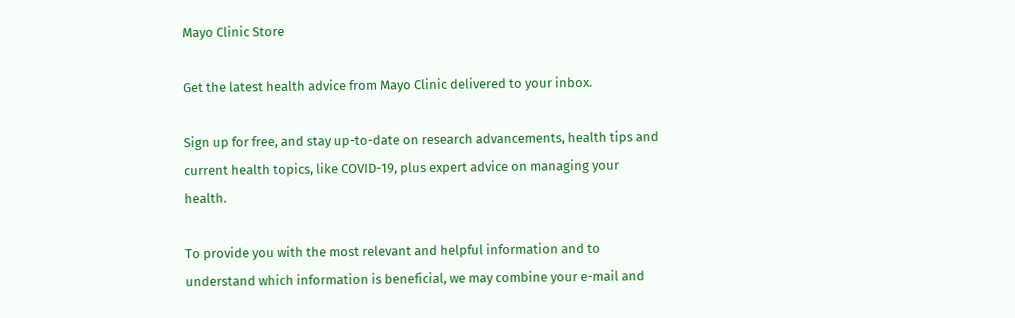Mayo Clinic Store

Get the latest health advice from Mayo Clinic delivered to your inbox.

Sign up for free, and stay up-to-date on research advancements, health tips and current health topics, like COVID-19, plus expert advice on managing your health.

To provide you with the most relevant and helpful information and to understand which information is beneficial, we may combine your e-mail and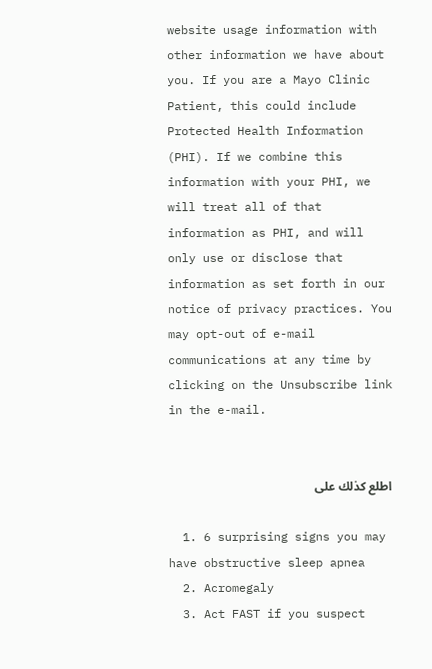website usage information with other information we have about you. If you are a Mayo Clinic Patient, this could include Protected Health Information (PHI). If we combine this information with your PHI, we will treat all of that information as PHI, and will only use or disclose that information as set forth in our notice of privacy practices. You may opt-out of e-mail communications at any time by clicking on the Unsubscribe link in the e-mail.


اطلع كذلك على

  1. 6 surprising signs you may have obstructive sleep apnea
  2. Acromegaly
  3. Act FAST if you suspect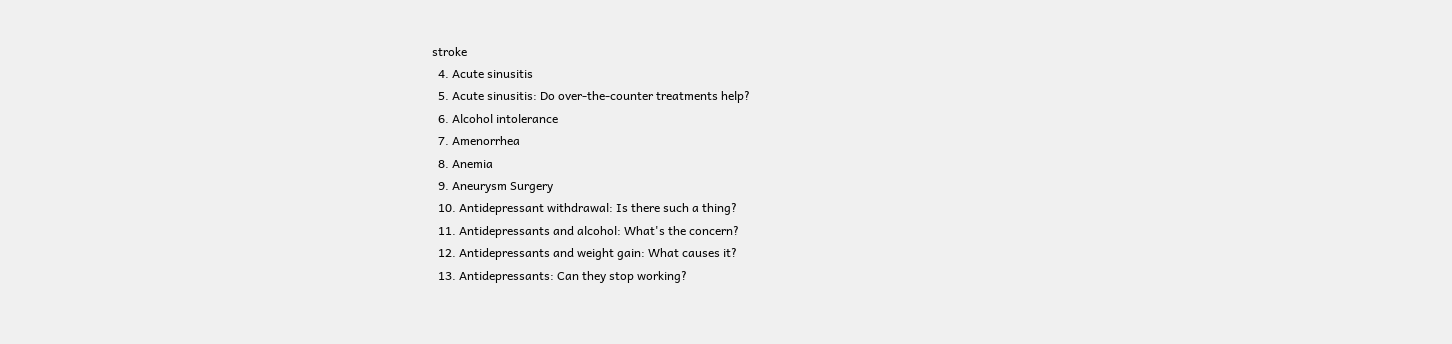stroke
  4. Acute sinusitis
  5. Acute sinusitis: Do over-the-counter treatments help?
  6. Alcohol intolerance
  7. Amenorrhea
  8. Anemia
  9. Aneurysm Surgery
  10. Antidepressant withdrawal: Is there such a thing?
  11. Antidepressants and alcohol: What's the concern?
  12. Antidepressants and weight gain: What causes it?
  13. Antidepressants: Can they stop working?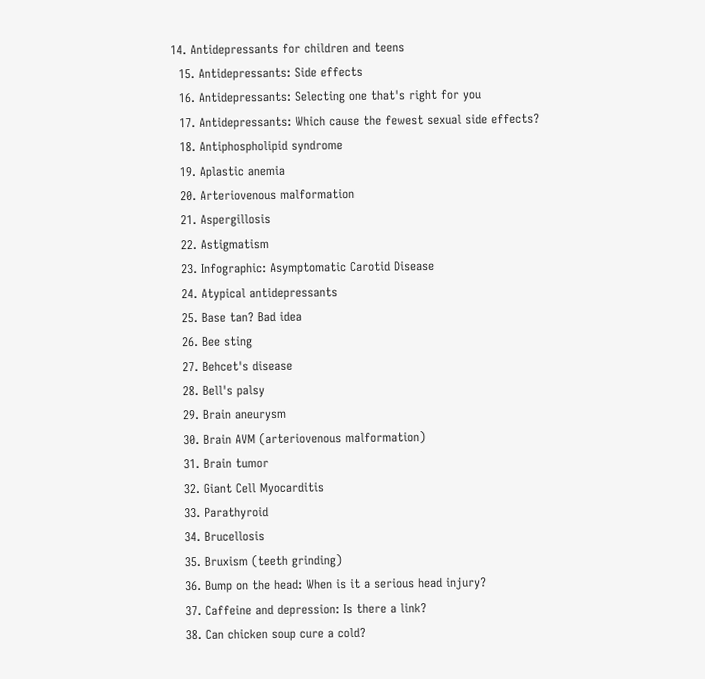14. Antidepressants for children and teens
  15. Antidepressants: Side effects
  16. Antidepressants: Selecting one that's right for you
  17. Antidepressants: Which cause the fewest sexual side effects?
  18. Antiphospholipid syndrome
  19. Aplastic anemia
  20. Arteriovenous malformation
  21. Aspergillosis
  22. Astigmatism
  23. Infographic: Asymptomatic Carotid Disease
  24. Atypical antidepressants
  25. Base tan? Bad idea
  26. Bee sting
  27. Behcet's disease
  28. Bell's palsy
  29. Brain aneurysm
  30. Brain AVM (arteriovenous malformation)
  31. Brain tumor
  32. Giant Cell Myocarditis
  33. Parathyroid
  34. Brucellosis
  35. Bruxism (teeth grinding)
  36. Bump on the head: When is it a serious head injury?
  37. Caffeine and depression: Is there a link?
  38. Can chicken soup cure a cold?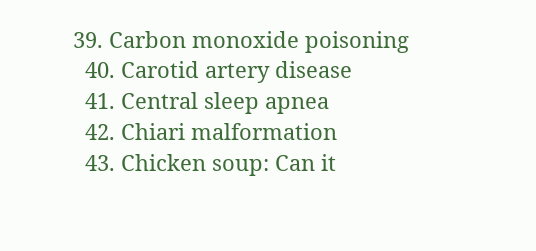39. Carbon monoxide poisoning
  40. Carotid artery disease
  41. Central sleep apnea
  42. Chiari malformation
  43. Chicken soup: Can it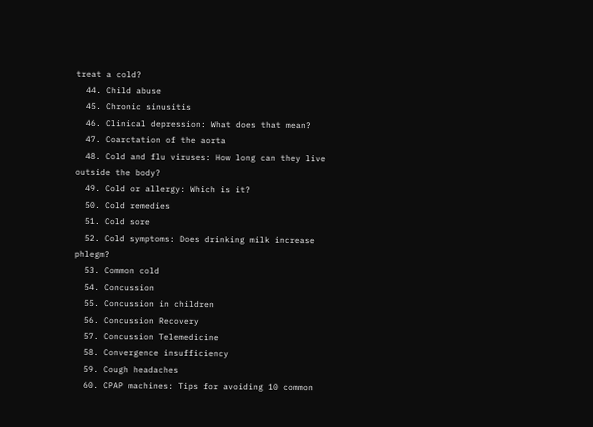treat a cold?
  44. Child abuse
  45. Chronic sinusitis
  46. Clinical depression: What does that mean?
  47. Coarctation of the aorta
  48. Cold and flu viruses: How long can they live outside the body?
  49. Cold or allergy: Which is it?
  50. Cold remedies
  51. Cold sore
  52. Cold symptoms: Does drinking milk increase phlegm?
  53. Common cold
  54. Concussion
  55. Concussion in children
  56. Concussion Recovery
  57. Concussion Telemedicine
  58. Convergence insufficiency
  59. Cough headaches
  60. CPAP machines: Tips for avoiding 10 common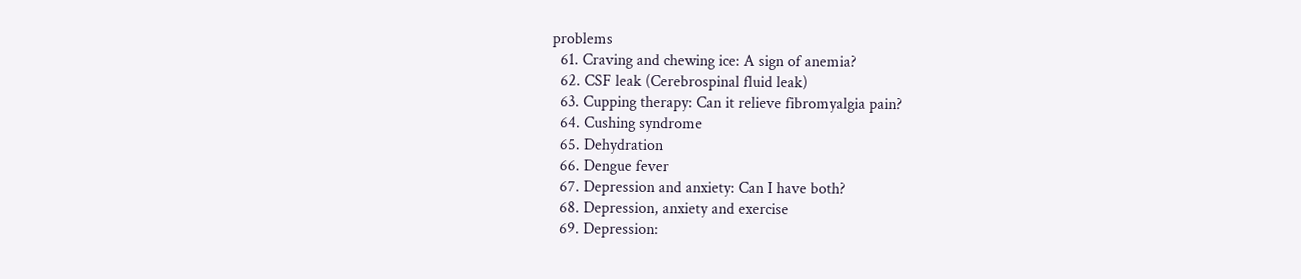problems
  61. Craving and chewing ice: A sign of anemia?
  62. CSF leak (Cerebrospinal fluid leak)
  63. Cupping therapy: Can it relieve fibromyalgia pain?
  64. Cushing syndrome
  65. Dehydration
  66. Dengue fever
  67. Depression and anxiety: Can I have both?
  68. Depression, anxiety and exercise
  69. Depression: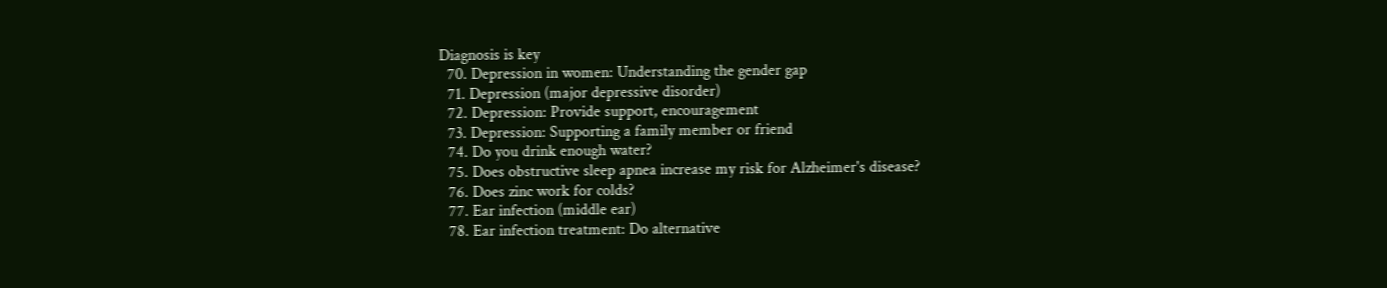Diagnosis is key
  70. Depression in women: Understanding the gender gap
  71. Depression (major depressive disorder)
  72. Depression: Provide support, encouragement
  73. Depression: Supporting a family member or friend
  74. Do you drink enough water?
  75. Does obstructive sleep apnea increase my risk for Alzheimer's disease?
  76. Does zinc work for colds?
  77. Ear infection (middle ear)
  78. Ear infection treatment: Do alternative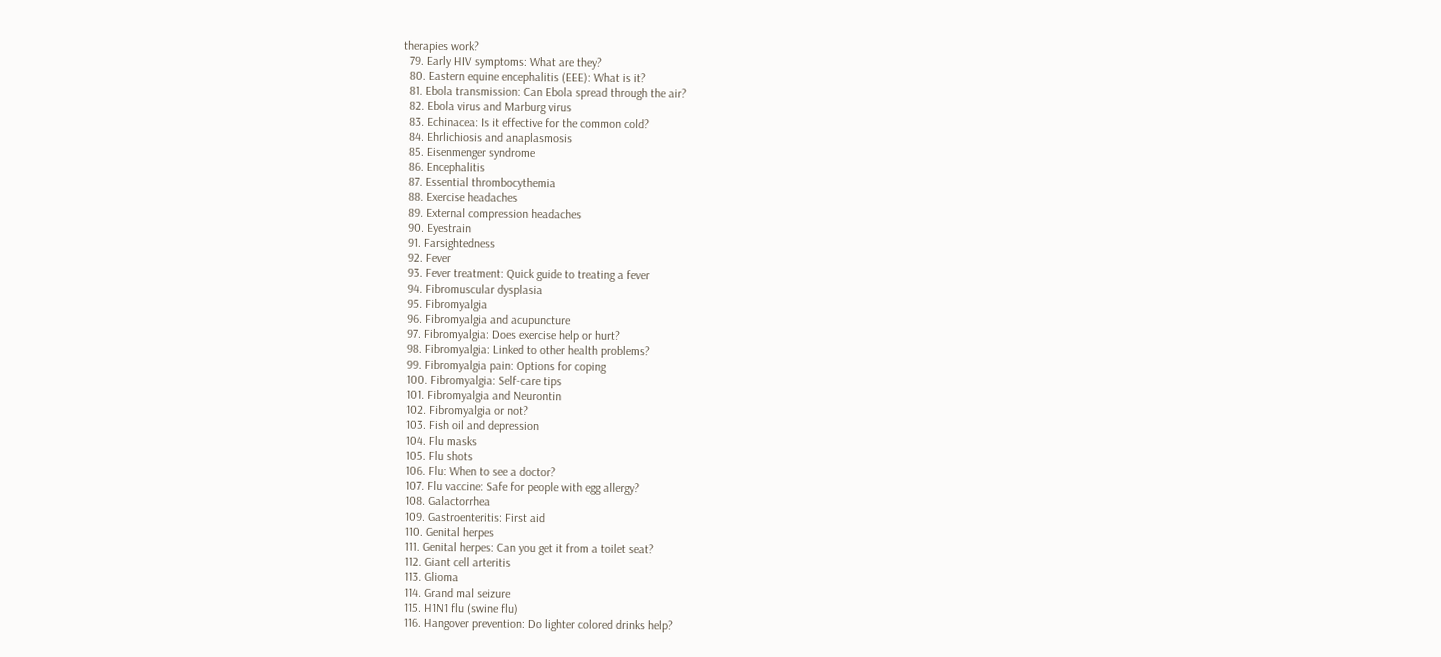therapies work?
  79. Early HIV symptoms: What are they?
  80. Eastern equine encephalitis (EEE): What is it?
  81. Ebola transmission: Can Ebola spread through the air?
  82. Ebola virus and Marburg virus
  83. Echinacea: Is it effective for the common cold?
  84. Ehrlichiosis and anaplasmosis
  85. Eisenmenger syndrome
  86. Encephalitis
  87. Essential thrombocythemia
  88. Exercise headaches
  89. External compression headaches
  90. Eyestrain
  91. Farsightedness
  92. Fever
  93. Fever treatment: Quick guide to treating a fever
  94. Fibromuscular dysplasia
  95. Fibromyalgia
  96. Fibromyalgia and acupuncture
  97. Fibromyalgia: Does exercise help or hurt?
  98. Fibromyalgia: Linked to other health problems?
  99. Fibromyalgia pain: Options for coping
  100. Fibromyalgia: Self-care tips
  101. Fibromyalgia and Neurontin
  102. Fibromyalgia or not?
  103. Fish oil and depression
  104. Flu masks
  105. Flu shots
  106. Flu: When to see a doctor?
  107. Flu vaccine: Safe for people with egg allergy?
  108. Galactorrhea
  109. Gastroenteritis: First aid
  110. Genital herpes
  111. Genital herpes: Can you get it from a toilet seat?
  112. Giant cell arteritis
  113. Glioma
  114. Grand mal seizure
  115. H1N1 flu (swine flu)
  116. Hangover prevention: Do lighter colored drinks help?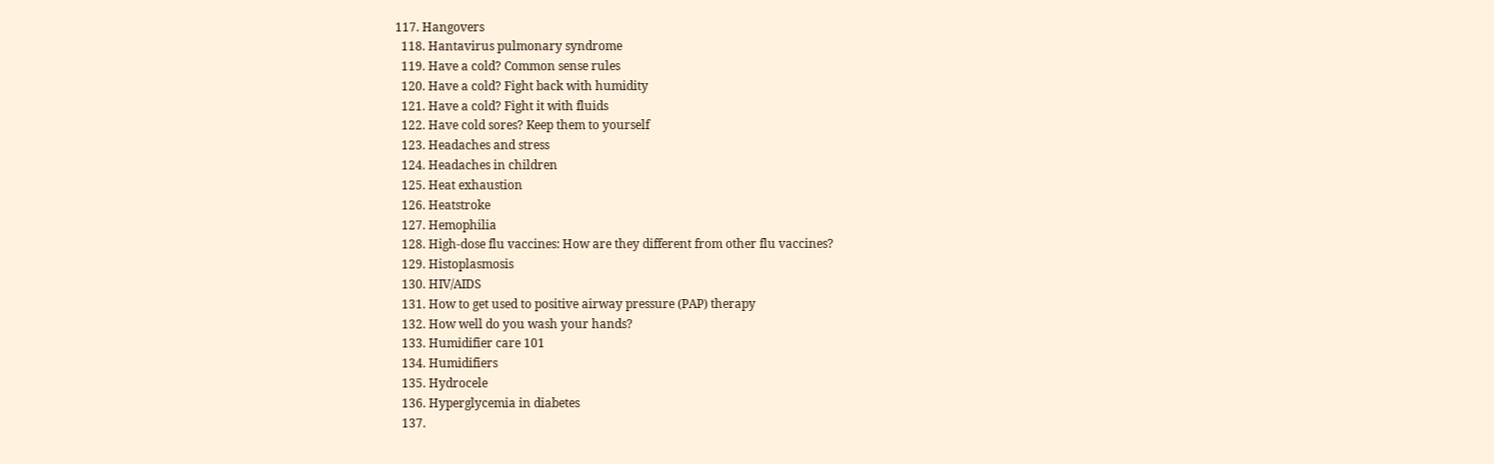117. Hangovers
  118. Hantavirus pulmonary syndrome
  119. Have a cold? Common sense rules
  120. Have a cold? Fight back with humidity
  121. Have a cold? Fight it with fluids
  122. Have cold sores? Keep them to yourself
  123. Headaches and stress
  124. Headaches in children
  125. Heat exhaustion
  126. Heatstroke
  127. Hemophilia
  128. High-dose flu vaccines: How are they different from other flu vaccines?
  129. Histoplasmosis
  130. HIV/AIDS
  131. How to get used to positive airway pressure (PAP) therapy
  132. How well do you wash your hands?
  133. Humidifier care 101
  134. Humidifiers
  135. Hydrocele
  136. Hyperglycemia in diabetes
  137.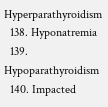Hyperparathyroidism
  138. Hyponatremia
  139. Hypoparathyroidism
  140. Impacted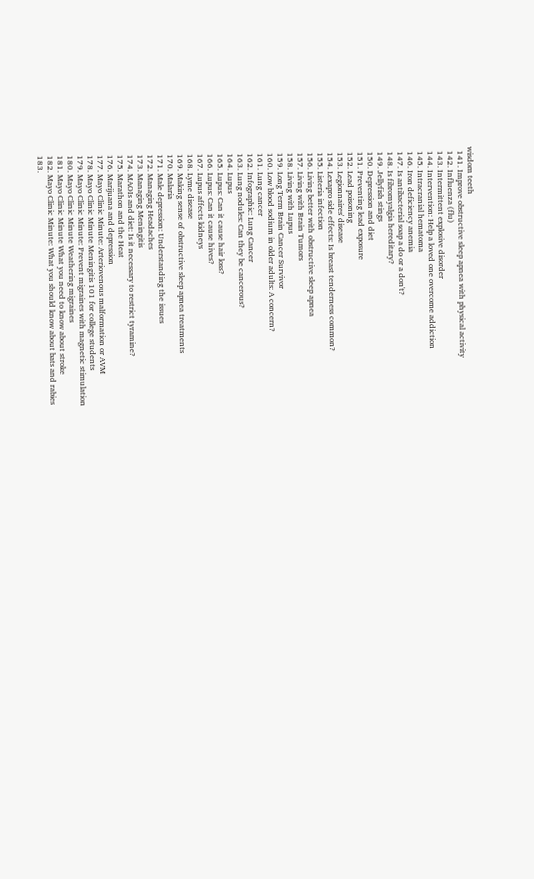wisdom teeth
  141. Improve obstructive sleep apnea with physical activity
  142. Influenza (flu)
  143. Intermittent explosive disorder
  144. Intervention: Help a loved one overcome addiction
  145. Intracranial hematoma
  146. Iron deficiency anemia
  147. Is antibacterial soap a do or a don't?
  148. Is fibromyalgia hereditary?
  149. Jellyfish stings
  150. Depression and diet
  151. Preventing lead exposure
  152. Lead poisoning
  153. Legionnaires' disease
  154. Lexapro side effects: Is breast tenderness common?
  155. Listeria infection
  156. Living better with obstructive sleep apnea
  157. Living with Brain Tumors
  158. Living with Lupus
  159. Long Term Brain Cancer Survivor
  160. Low blood sodium in older adults: A concern?
  161. Lung cancer
  162. Infographic: Lung Cancer
  163. Lung nodules: Can they be cancerous?
  164. Lupus
  165. Lupus: Can it cause hair loss?
  166. Lupus: Can it cause hives?
  167. Lupus affects kidneys
  168. Lyme disease
  169. Making sense of obstructive sleep apnea treatments
  170. Malaria
  171. Male depression: Understanding the issues
  172. Managing Headaches
  173. Managing Meningitis
  174. MAOIs and diet: Is it necessary to restrict tyramine?
  175. Marathon and the Heat
  176. Marijuana and depression
  177. Mayo Clinic Minute: Arteriovenous malformation or AVM
  178. Mayo Clinic Minute Meningitis 101 for college students
  179. Mayo Clinic Minute: Prevent migraines with magnetic stimulation
  180. Mayo Clinic Minute Weathering migraines
  181. Mayo Clinic Minute What you need to know about stroke
  182. Mayo Clinic Minute: What you should know about bats and rabies
  183.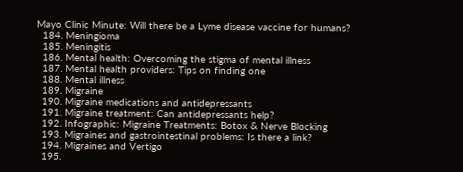Mayo Clinic Minute: Will there be a Lyme disease vaccine for humans?
  184. Meningioma
  185. Meningitis
  186. Mental health: Overcoming the stigma of mental illness
  187. Mental health providers: Tips on finding one
  188. Mental illness
  189. Migraine
  190. Migraine medications and antidepressants
  191. Migraine treatment: Can antidepressants help?
  192. Infographic: Migraine Treatments: Botox & Nerve Blocking
  193. Migraines and gastrointestinal problems: Is there a link?
  194. Migraines and Vertigo
  195.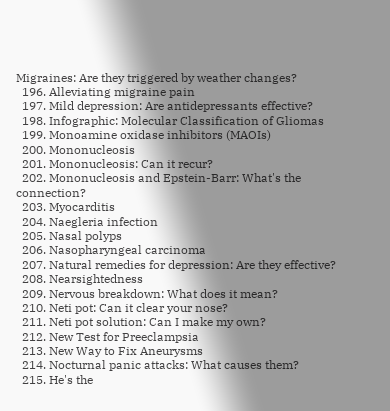Migraines: Are they triggered by weather changes?
  196. Alleviating migraine pain
  197. Mild depression: Are antidepressants effective?
  198. Infographic: Molecular Classification of Gliomas
  199. Monoamine oxidase inhibitors (MAOIs)
  200. Mononucleosis
  201. Mononucleosis: Can it recur?
  202. Mononucleosis and Epstein-Barr: What's the connection?
  203. Myocarditis
  204. Naegleria infection
  205. Nasal polyps
  206. Nasopharyngeal carcinoma
  207. Natural remedies for depression: Are they effective?
  208. Nearsightedness
  209. Nervous breakdown: What does it mean?
  210. Neti pot: Can it clear your nose?
  211. Neti pot solution: Can I make my own?
  212. New Test for Preeclampsia
  213. New Way to Fix Aneurysms
  214. Nocturnal panic attacks: What causes them?
  215. He's the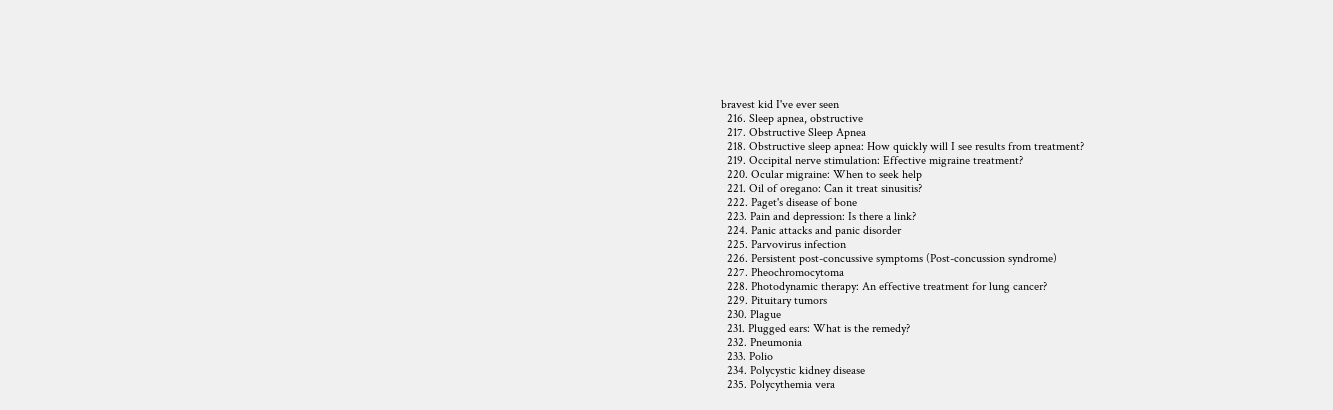bravest kid I've ever seen
  216. Sleep apnea, obstructive
  217. Obstructive Sleep Apnea
  218. Obstructive sleep apnea: How quickly will I see results from treatment?
  219. Occipital nerve stimulation: Effective migraine treatment?
  220. Ocular migraine: When to seek help
  221. Oil of oregano: Can it treat sinusitis?
  222. Paget's disease of bone
  223. Pain and depression: Is there a link?
  224. Panic attacks and panic disorder
  225. Parvovirus infection
  226. Persistent post-concussive symptoms (Post-concussion syndrome)
  227. Pheochromocytoma
  228. Photodynamic therapy: An effective treatment for lung cancer?
  229. Pituitary tumors
  230. Plague
  231. Plugged ears: What is the remedy?
  232. Pneumonia
  233. Polio
  234. Polycystic kidney disease
  235. Polycythemia vera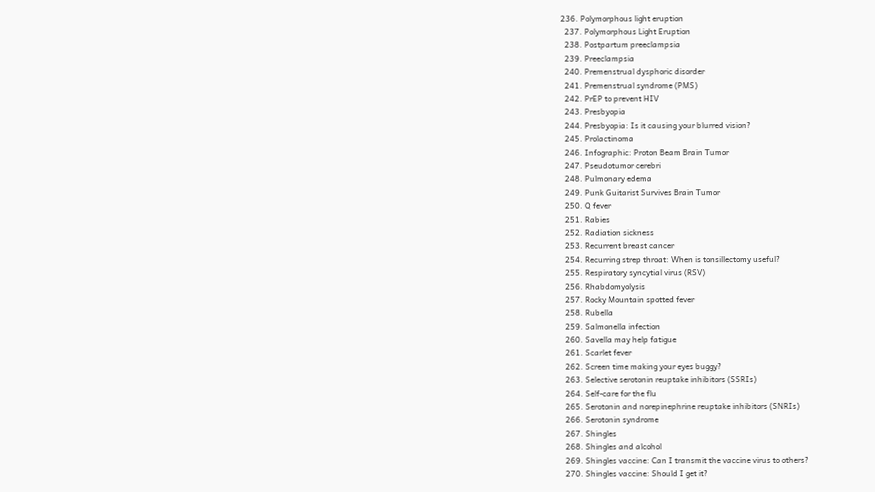236. Polymorphous light eruption
  237. Polymorphous Light Eruption
  238. Postpartum preeclampsia
  239. Preeclampsia
  240. Premenstrual dysphoric disorder
  241. Premenstrual syndrome (PMS)
  242. PrEP to prevent HIV
  243. Presbyopia
  244. Presbyopia: Is it causing your blurred vision?
  245. Prolactinoma
  246. Infographic: Proton Beam Brain Tumor
  247. Pseudotumor cerebri
  248. Pulmonary edema
  249. Punk Guitarist Survives Brain Tumor
  250. Q fever
  251. Rabies
  252. Radiation sickness
  253. Recurrent breast cancer
  254. Recurring strep throat: When is tonsillectomy useful?
  255. Respiratory syncytial virus (RSV)
  256. Rhabdomyolysis
  257. Rocky Mountain spotted fever
  258. Rubella
  259. Salmonella infection
  260. Savella may help fatigue
  261. Scarlet fever
  262. Screen time making your eyes buggy?
  263. Selective serotonin reuptake inhibitors (SSRIs)
  264. Self-care for the flu
  265. Serotonin and norepinephrine reuptake inhibitors (SNRIs)
  266. Serotonin syndrome
  267. Shingles
  268. Shingles and alcohol
  269. Shingles vaccine: Can I transmit the vaccine virus to others?
  270. Shingles vaccine: Should I get it?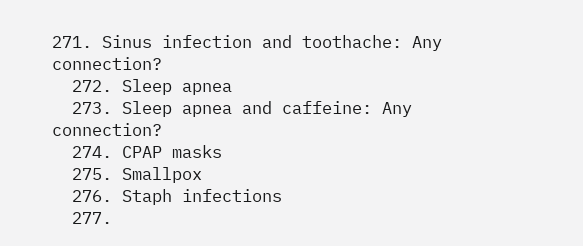271. Sinus infection and toothache: Any connection?
  272. Sleep apnea
  273. Sleep apnea and caffeine: Any connection?
  274. CPAP masks
  275. Smallpox
  276. Staph infections
  277.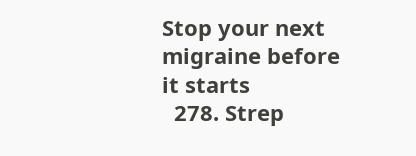Stop your next migraine before it starts
  278. Strep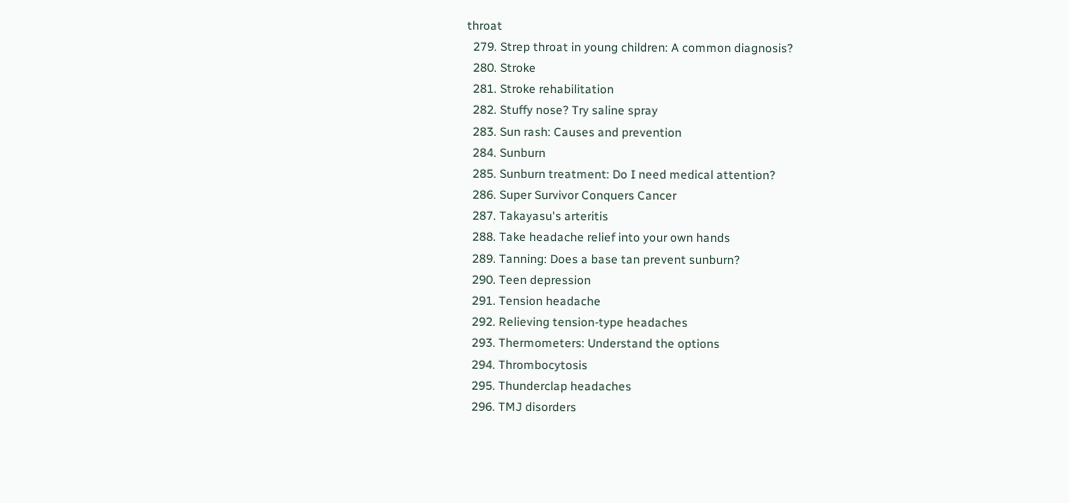throat
  279. Strep throat in young children: A common diagnosis?
  280. Stroke
  281. Stroke rehabilitation
  282. Stuffy nose? Try saline spray
  283. Sun rash: Causes and prevention
  284. Sunburn
  285. Sunburn treatment: Do I need medical attention?
  286. Super Survivor Conquers Cancer
  287. Takayasu's arteritis
  288. Take headache relief into your own hands
  289. Tanning: Does a base tan prevent sunburn?
  290. Teen depression
  291. Tension headache
  292. Relieving tension-type headaches
  293. Thermometers: Understand the options
  294. Thrombocytosis
  295. Thunderclap headaches
  296. TMJ disorders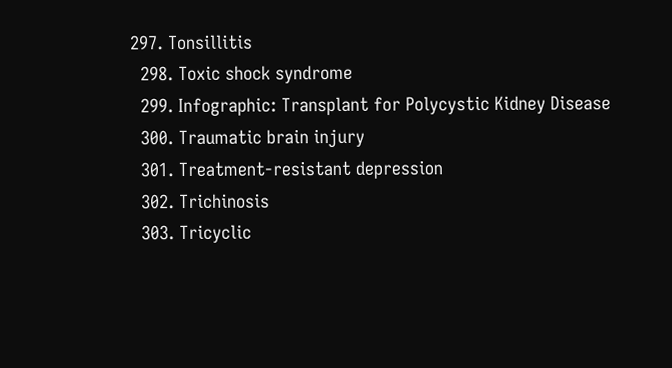297. Tonsillitis
  298. Toxic shock syndrome
  299. Infographic: Transplant for Polycystic Kidney Disease
  300. Traumatic brain injury
  301. Treatment-resistant depression
  302. Trichinosis
  303. Tricyclic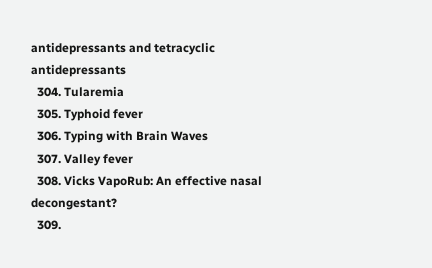antidepressants and tetracyclic antidepressants
  304. Tularemia
  305. Typhoid fever
  306. Typing with Brain Waves
  307. Valley fever
  308. Vicks VapoRub: An effective nasal decongestant?
  309.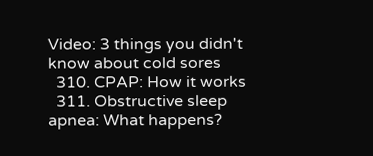Video: 3 things you didn't know about cold sores
  310. CPAP: How it works
  311. Obstructive sleep apnea: What happens?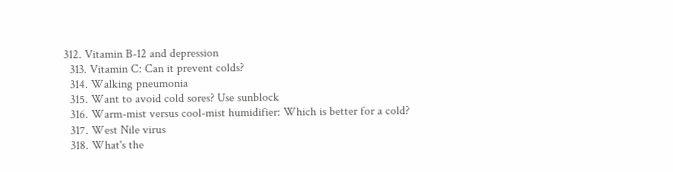312. Vitamin B-12 and depression
  313. Vitamin C: Can it prevent colds?
  314. Walking pneumonia
  315. Want to avoid cold sores? Use sunblock
  316. Warm-mist versus cool-mist humidifier: Which is better for a cold?
  317. West Nile virus
  318. What's the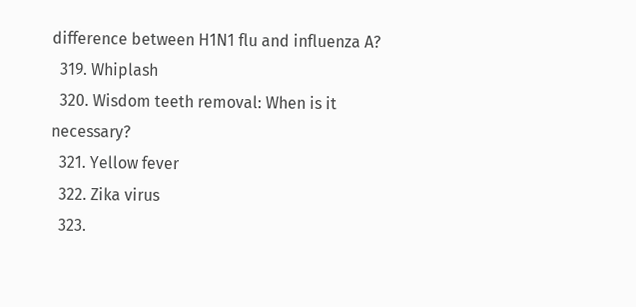difference between H1N1 flu and influenza A?
  319. Whiplash
  320. Wisdom teeth removal: When is it necessary?
  321. Yellow fever
  322. Zika virus
  323.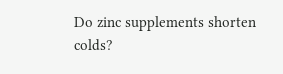Do zinc supplements shorten colds?